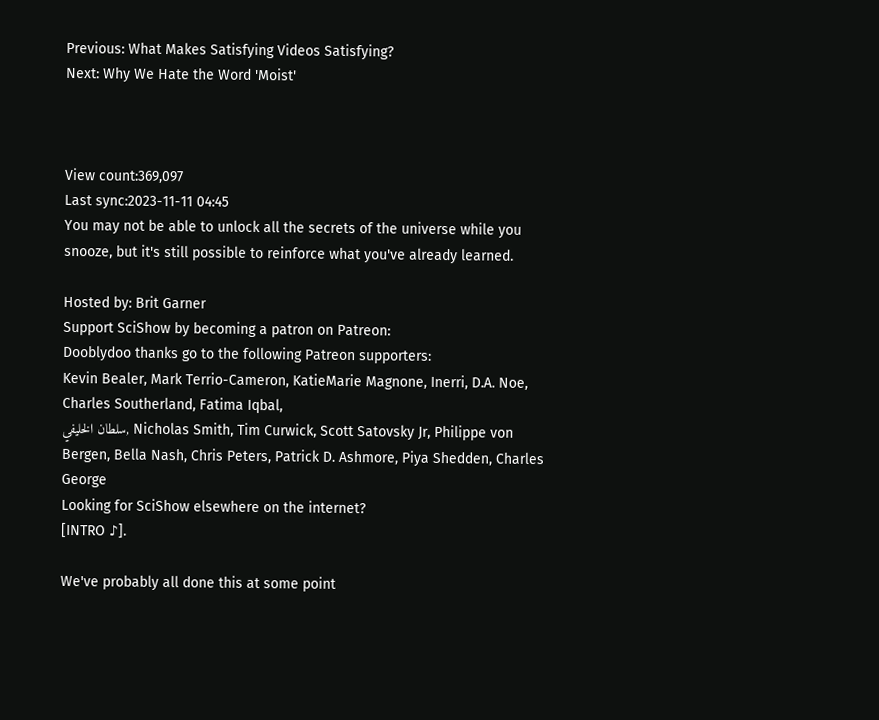Previous: What Makes Satisfying Videos Satisfying?
Next: Why We Hate the Word 'Moist'



View count:369,097
Last sync:2023-11-11 04:45
You may not be able to unlock all the secrets of the universe while you snooze, but it's still possible to reinforce what you've already learned.

Hosted by: Brit Garner
Support SciShow by becoming a patron on Patreon:
Dooblydoo thanks go to the following Patreon supporters:
Kevin Bealer, Mark Terrio-Cameron, KatieMarie Magnone, Inerri, D.A. Noe, Charles Southerland, Fatima Iqbal,
سلطان الخليفي, Nicholas Smith, Tim Curwick, Scott Satovsky Jr, Philippe von Bergen, Bella Nash, Chris Peters, Patrick D. Ashmore, Piya Shedden, Charles George
Looking for SciShow elsewhere on the internet?
[INTRO ♪].

We've probably all done this at some point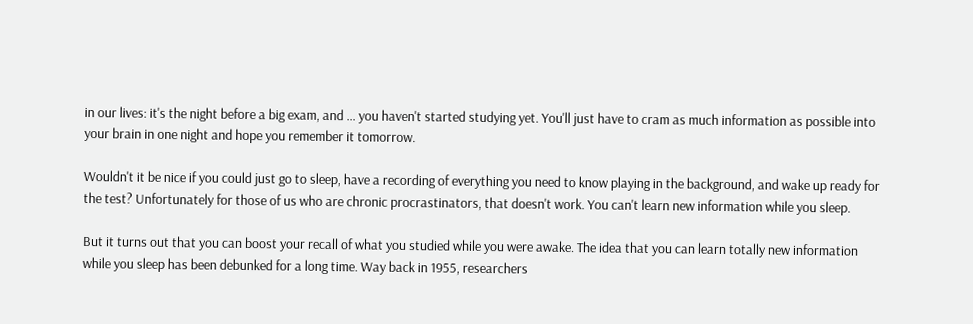in our lives: it's the night before a big exam, and … you haven't started studying yet. You'll just have to cram as much information as possible into your brain in one night and hope you remember it tomorrow.

Wouldn't it be nice if you could just go to sleep, have a recording of everything you need to know playing in the background, and wake up ready for the test? Unfortunately for those of us who are chronic procrastinators, that doesn't work. You can't learn new information while you sleep.

But it turns out that you can boost your recall of what you studied while you were awake. The idea that you can learn totally new information while you sleep has been debunked for a long time. Way back in 1955, researchers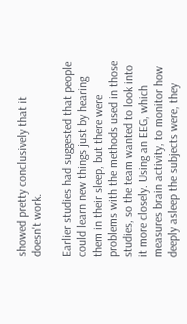showed pretty conclusively that it doesn't work.

Earlier studies had suggested that people could learn new things just by hearing them in their sleep, but there were problems with the methods used in those studies, so the team wanted to look into it more closely. Using an EEG, which measures brain activity, to monitor how deeply asleep the subjects were, they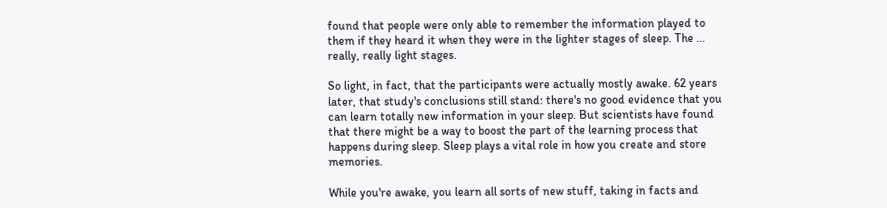found that people were only able to remember the information played to them if they heard it when they were in the lighter stages of sleep. The … really, really light stages.

So light, in fact, that the participants were actually mostly awake. 62 years later, that study's conclusions still stand: there's no good evidence that you can learn totally new information in your sleep. But scientists have found that there might be a way to boost the part of the learning process that happens during sleep. Sleep plays a vital role in how you create and store memories.

While you're awake, you learn all sorts of new stuff, taking in facts and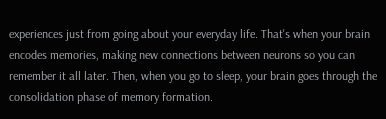experiences just from going about your everyday life. That's when your brain encodes memories, making new connections between neurons so you can remember it all later. Then, when you go to sleep, your brain goes through the consolidation phase of memory formation.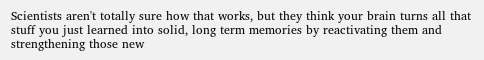Scientists aren't totally sure how that works, but they think your brain turns all that stuff you just learned into solid, long term memories by reactivating them and strengthening those new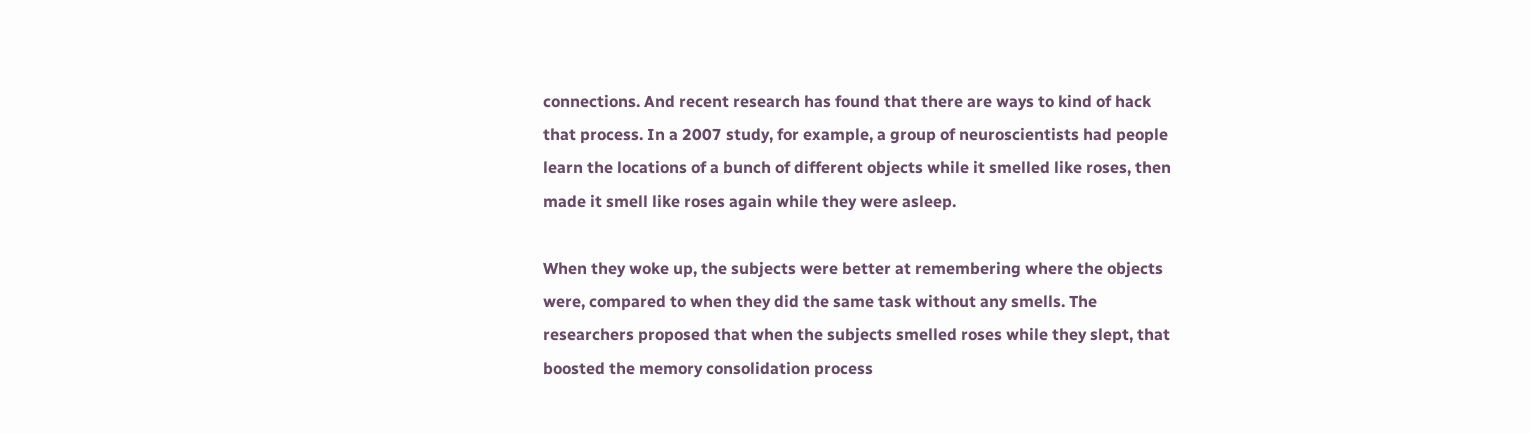connections. And recent research has found that there are ways to kind of hack that process. In a 2007 study, for example, a group of neuroscientists had people learn the locations of a bunch of different objects while it smelled like roses, then made it smell like roses again while they were asleep.

When they woke up, the subjects were better at remembering where the objects were, compared to when they did the same task without any smells. The researchers proposed that when the subjects smelled roses while they slept, that boosted the memory consolidation process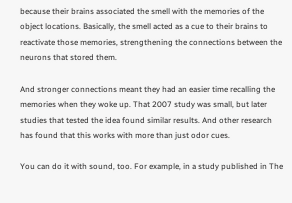because their brains associated the smell with the memories of the object locations. Basically, the smell acted as a cue to their brains to reactivate those memories, strengthening the connections between the neurons that stored them.

And stronger connections meant they had an easier time recalling the memories when they woke up. That 2007 study was small, but later studies that tested the idea found similar results. And other research has found that this works with more than just odor cues.

You can do it with sound, too. For example, in a study published in The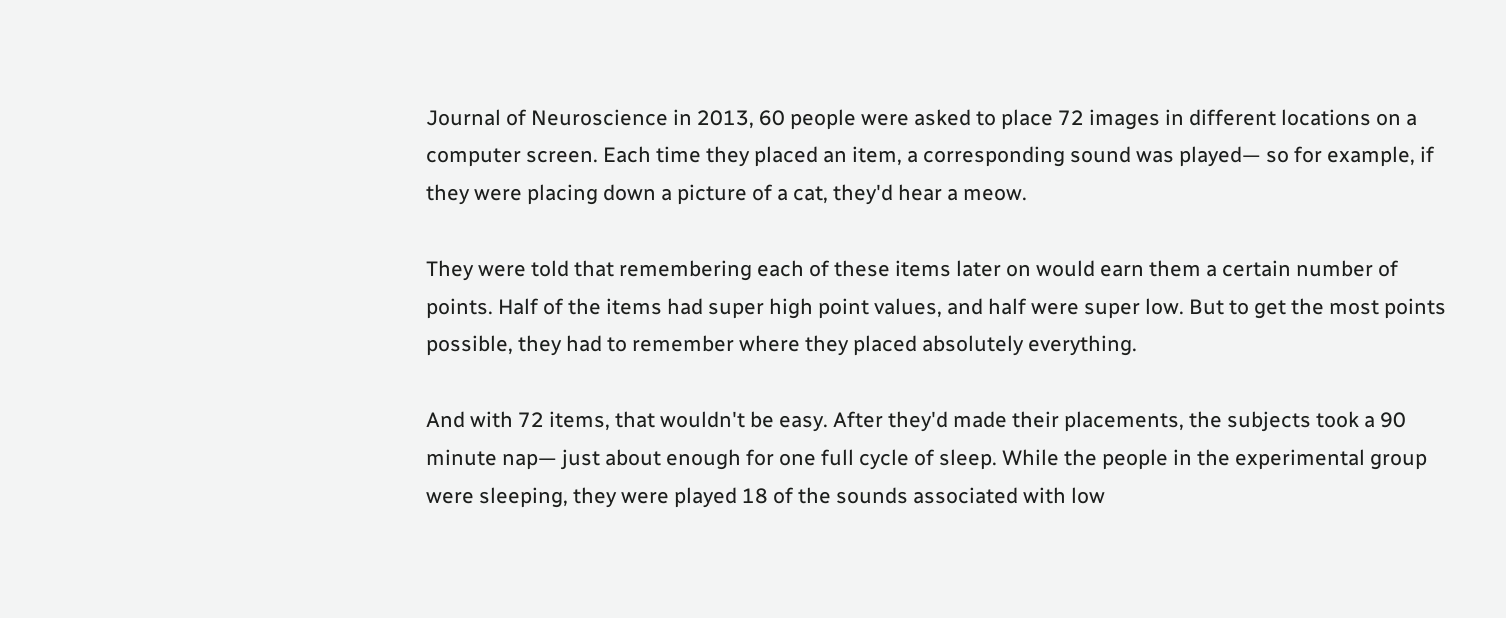Journal of Neuroscience in 2013, 60 people were asked to place 72 images in different locations on a computer screen. Each time they placed an item, a corresponding sound was played— so for example, if they were placing down a picture of a cat, they'd hear a meow.

They were told that remembering each of these items later on would earn them a certain number of points. Half of the items had super high point values, and half were super low. But to get the most points possible, they had to remember where they placed absolutely everything.

And with 72 items, that wouldn't be easy. After they'd made their placements, the subjects took a 90 minute nap— just about enough for one full cycle of sleep. While the people in the experimental group were sleeping, they were played 18 of the sounds associated with low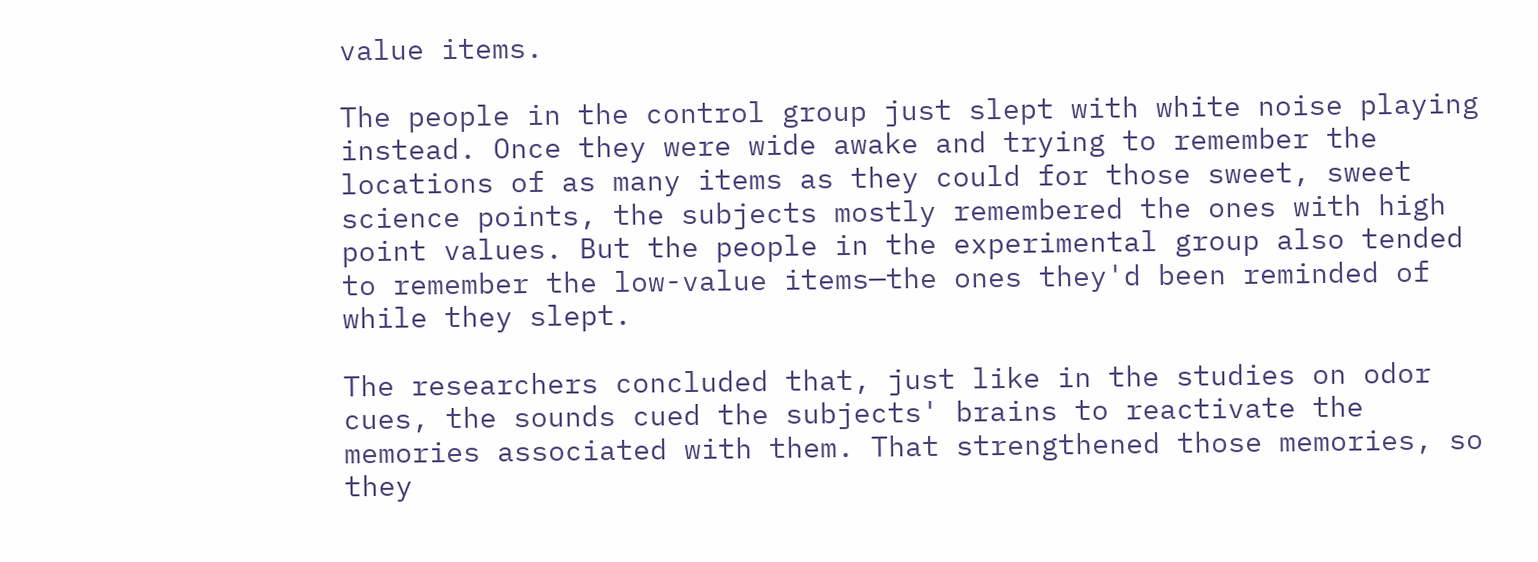value items.

The people in the control group just slept with white noise playing instead. Once they were wide awake and trying to remember the locations of as many items as they could for those sweet, sweet science points, the subjects mostly remembered the ones with high point values. But the people in the experimental group also tended to remember the low-value items—the ones they'd been reminded of while they slept.

The researchers concluded that, just like in the studies on odor cues, the sounds cued the subjects' brains to reactivate the memories associated with them. That strengthened those memories, so they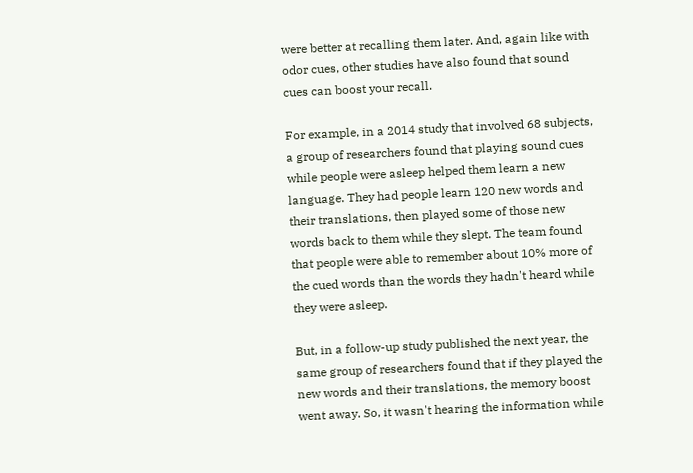were better at recalling them later. And, again like with odor cues, other studies have also found that sound cues can boost your recall.

For example, in a 2014 study that involved 68 subjects, a group of researchers found that playing sound cues while people were asleep helped them learn a new language. They had people learn 120 new words and their translations, then played some of those new words back to them while they slept. The team found that people were able to remember about 10% more of the cued words than the words they hadn't heard while they were asleep.

But, in a follow-up study published the next year, the same group of researchers found that if they played the new words and their translations, the memory boost went away. So, it wasn't hearing the information while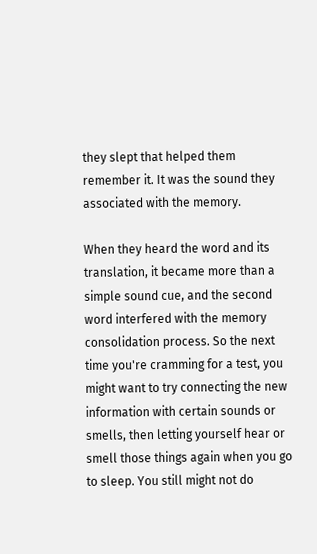they slept that helped them remember it. It was the sound they associated with the memory.

When they heard the word and its translation, it became more than a simple sound cue, and the second word interfered with the memory consolidation process. So the next time you're cramming for a test, you might want to try connecting the new information with certain sounds or smells, then letting yourself hear or smell those things again when you go to sleep. You still might not do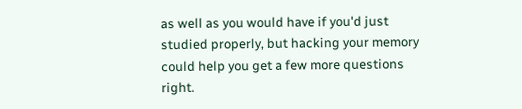as well as you would have if you'd just studied properly, but hacking your memory could help you get a few more questions right.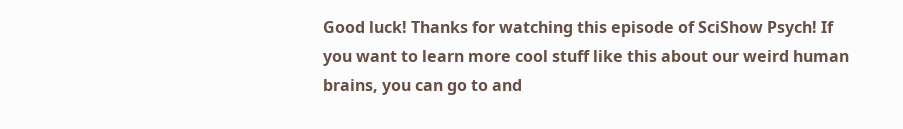Good luck! Thanks for watching this episode of SciShow Psych! If you want to learn more cool stuff like this about our weird human brains, you can go to and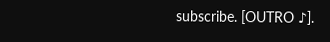subscribe. [OUTRO ♪].